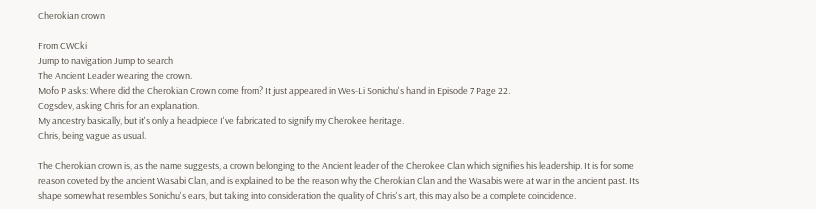Cherokian crown

From CWCki
Jump to navigation Jump to search
The Ancient Leader wearing the crown.
Mofo P asks: Where did the Cherokian Crown come from? It just appeared in Wes-Li Sonichu's hand in Episode 7 Page 22.
Cogsdev, asking Chris for an explanation.
My ancestry basically, but it's only a headpiece I've fabricated to signify my Cherokee heritage.
Chris, being vague as usual.

The Cherokian crown is, as the name suggests, a crown belonging to the Ancient leader of the Cherokee Clan which signifies his leadership. It is for some reason coveted by the ancient Wasabi Clan, and is explained to be the reason why the Cherokian Clan and the Wasabis were at war in the ancient past. Its shape somewhat resembles Sonichu's ears, but taking into consideration the quality of Chris's art, this may also be a complete coincidence.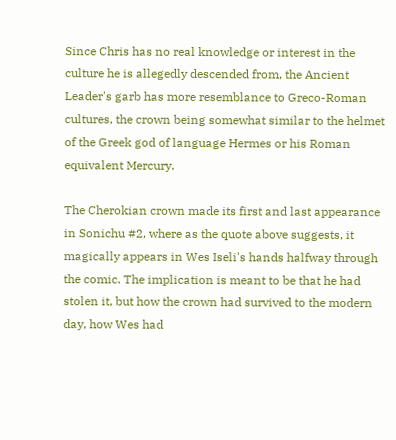Since Chris has no real knowledge or interest in the culture he is allegedly descended from, the Ancient Leader's garb has more resemblance to Greco-Roman cultures, the crown being somewhat similar to the helmet of the Greek god of language Hermes or his Roman equivalent Mercury.

The Cherokian crown made its first and last appearance in Sonichu #2, where as the quote above suggests, it magically appears in Wes Iseli's hands halfway through the comic. The implication is meant to be that he had stolen it, but how the crown had survived to the modern day, how Wes had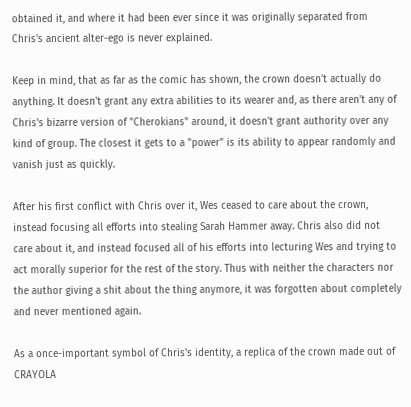obtained it, and where it had been ever since it was originally separated from Chris's ancient alter-ego is never explained.

Keep in mind, that as far as the comic has shown, the crown doesn't actually do anything. It doesn't grant any extra abilities to its wearer and, as there aren't any of Chris's bizarre version of "Cherokians" around, it doesn't grant authority over any kind of group. The closest it gets to a "power" is its ability to appear randomly and vanish just as quickly.

After his first conflict with Chris over it, Wes ceased to care about the crown, instead focusing all efforts into stealing Sarah Hammer away. Chris also did not care about it, and instead focused all of his efforts into lecturing Wes and trying to act morally superior for the rest of the story. Thus with neither the characters nor the author giving a shit about the thing anymore, it was forgotten about completely and never mentioned again.

As a once-important symbol of Chris's identity, a replica of the crown made out of CRAYOLA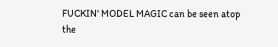FUCKIN' MODEL MAGIC can be seen atop the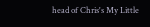head of Chris's My Little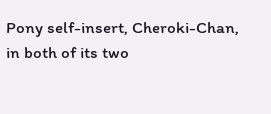Pony self-insert, Cheroki-Chan, in both of its two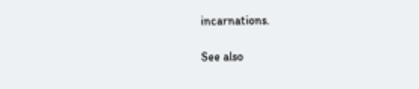incarnations.

See also